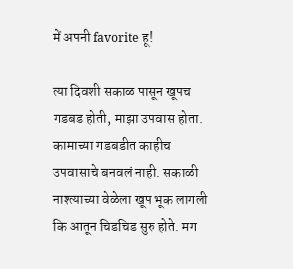में अपनी favorite हू!

त्या दिवशी सकाळ पासून खूपच गडबड होती, माझा उपवास होता. कामाच्या गडबडीत काहीच उपवासाचे बनवलं नाही. सकाळी नाश्त्याच्या वेळेला खूप भूक लागली कि आतून चिडचिड सुरु होते. मग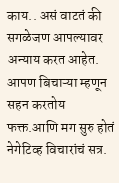काय.. असं वाटतं की सगळेजण आपल्यावर अन्याय करत आहेत. आपण बिचाऱ्या म्हणून सहन करतोय फक्त.आणि मग सुरु होतं नेगेटिव्ह विचारांचं सत्र.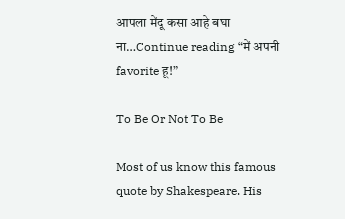आपला मेंदू कसा आहे बघा ना…Continue reading “में अपनी favorite हू!”

To Be Or Not To Be

Most of us know this famous quote by Shakespeare. His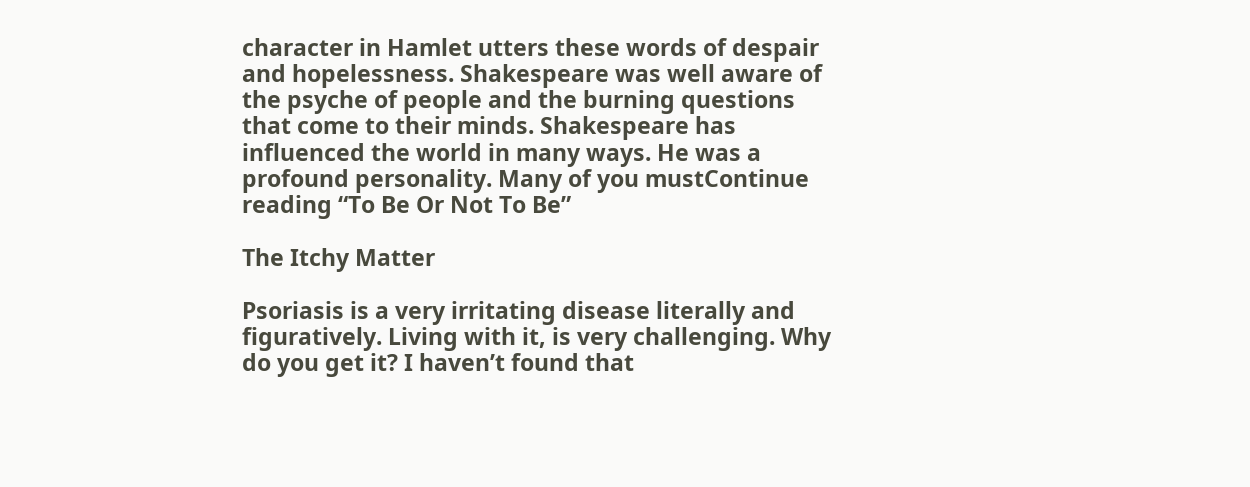character in Hamlet utters these words of despair and hopelessness. Shakespeare was well aware of the psyche of people and the burning questions that come to their minds. Shakespeare has influenced the world in many ways. He was a profound personality. Many of you mustContinue reading “To Be Or Not To Be”

The Itchy Matter

Psoriasis is a very irritating disease literally and figuratively. Living with it, is very challenging. Why do you get it? I haven’t found that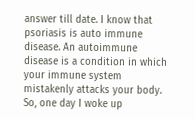answer till date. I know that psoriasis is auto immune disease. An autoimmune disease is a condition in which your immune system mistakenly attacks your body. So, one day I woke up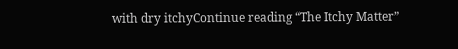with dry itchyContinue reading “The Itchy Matter”